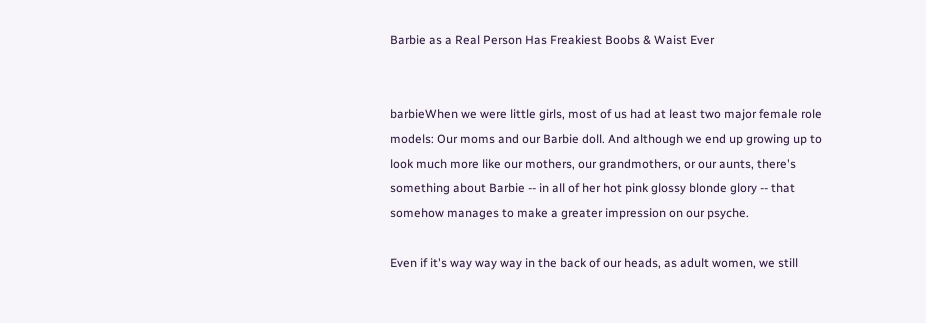Barbie as a Real Person Has Freakiest Boobs & Waist Ever


barbieWhen we were little girls, most of us had at least two major female role models: Our moms and our Barbie doll. And although we end up growing up to look much more like our mothers, our grandmothers, or our aunts, there's something about Barbie -- in all of her hot pink glossy blonde glory -- that somehow manages to make a greater impression on our psyche.

Even if it's way way way in the back of our heads, as adult women, we still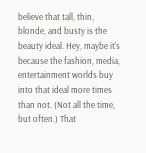believe that tall, thin, blonde, and busty is the beauty ideal. Hey, maybe it's because the fashion, media, entertainment worlds buy into that ideal more times than not. (Not all the time, but often.) That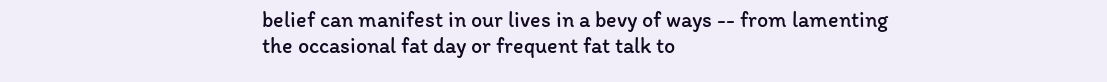belief can manifest in our lives in a bevy of ways -- from lamenting the occasional fat day or frequent fat talk to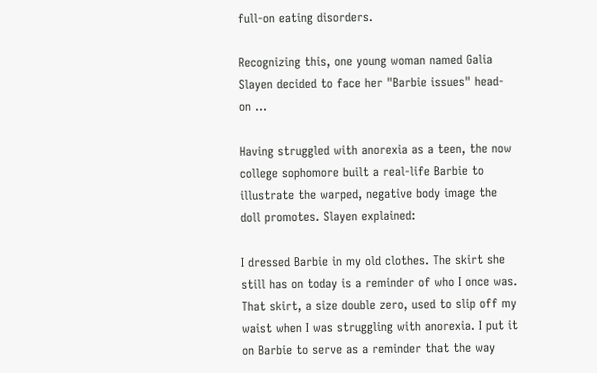full-on eating disorders.

Recognizing this, one young woman named Galia Slayen decided to face her "Barbie issues" head-on ...

Having struggled with anorexia as a teen, the now college sophomore built a real-life Barbie to illustrate the warped, negative body image the doll promotes. Slayen explained:

I dressed Barbie in my old clothes. The skirt she still has on today is a reminder of who I once was. That skirt, a size double zero, used to slip off my waist when I was struggling with anorexia. I put it on Barbie to serve as a reminder that the way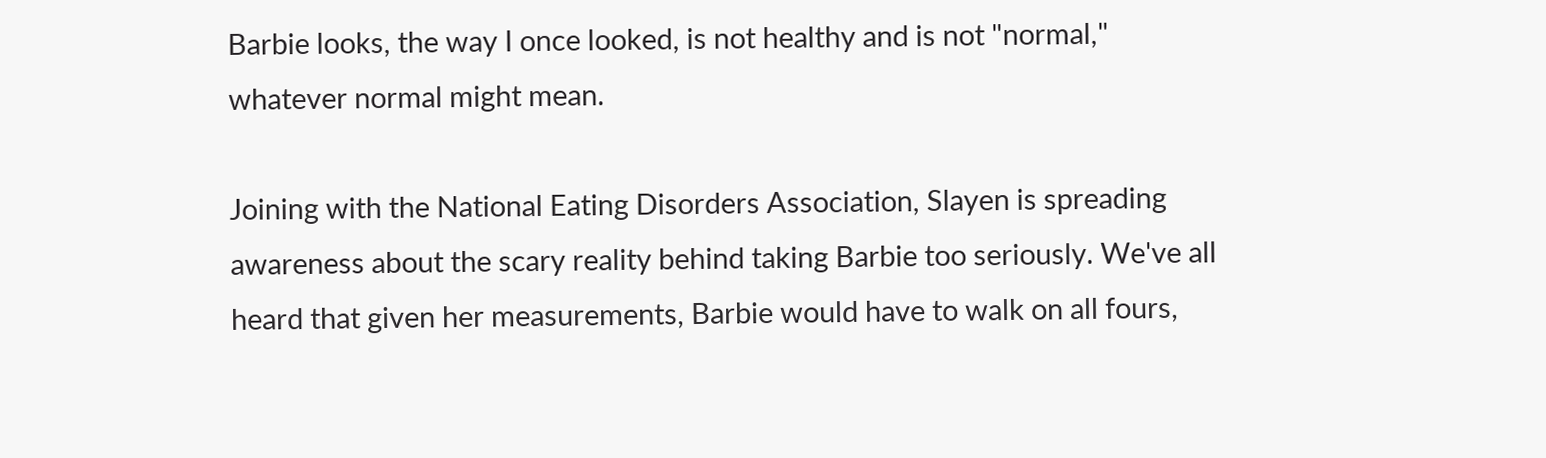Barbie looks, the way I once looked, is not healthy and is not "normal," whatever normal might mean.

Joining with the National Eating Disorders Association, Slayen is spreading awareness about the scary reality behind taking Barbie too seriously. We've all heard that given her measurements, Barbie would have to walk on all fours,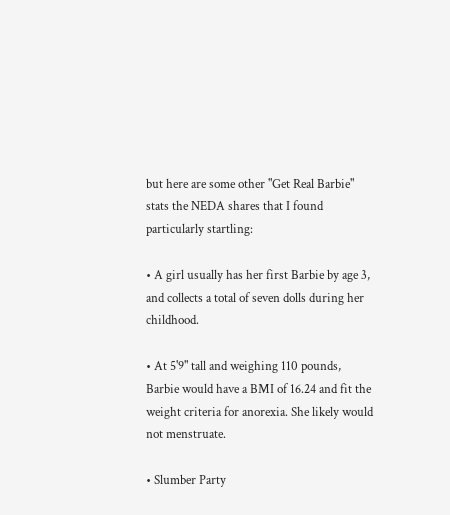but here are some other "Get Real Barbie" stats the NEDA shares that I found particularly startling:

• A girl usually has her first Barbie by age 3, and collects a total of seven dolls during her childhood.

• At 5'9" tall and weighing 110 pounds, Barbie would have a BMI of 16.24 and fit the weight criteria for anorexia. She likely would not menstruate.

• Slumber Party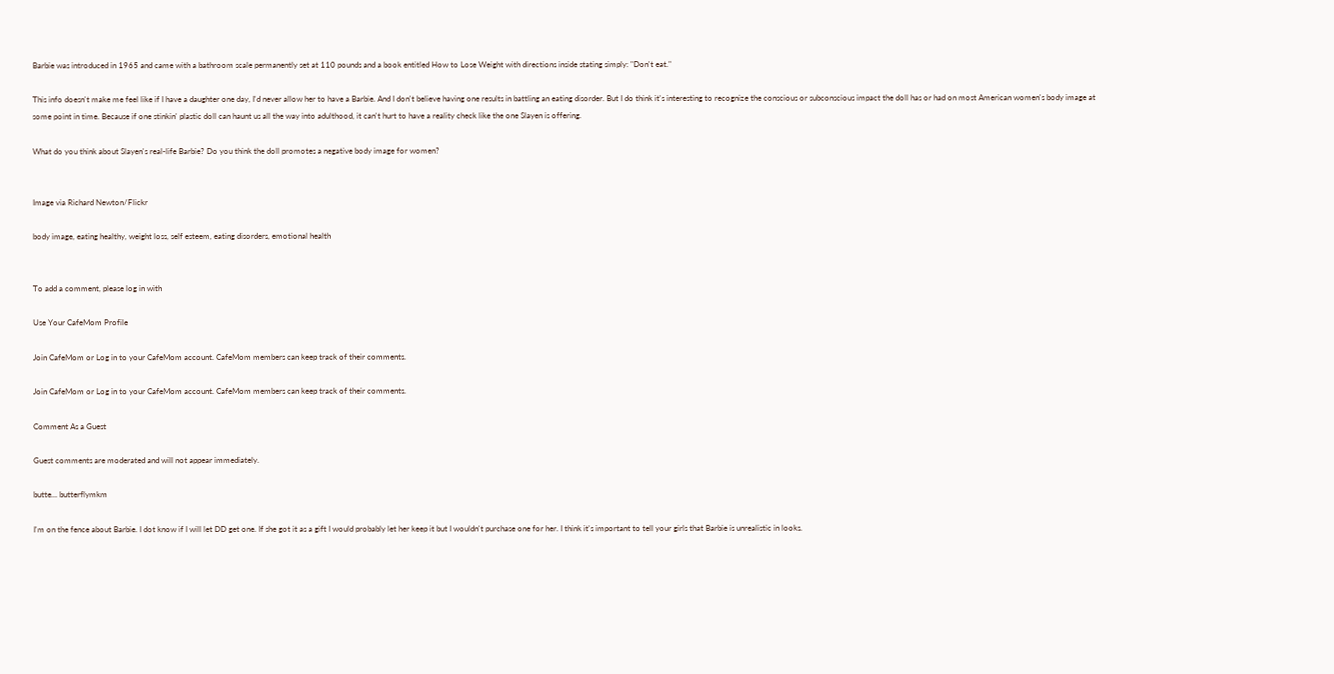Barbie was introduced in 1965 and came with a bathroom scale permanently set at 110 pounds and a book entitled How to Lose Weight with directions inside stating simply: "Don't eat."

This info doesn't make me feel like if I have a daughter one day, I'd never allow her to have a Barbie. And I don't believe having one results in battling an eating disorder. But I do think it's interesting to recognize the conscious or subconscious impact the doll has or had on most American women's body image at some point in time. Because if one stinkin' plastic doll can haunt us all the way into adulthood, it can't hurt to have a reality check like the one Slayen is offering.

What do you think about Slayen's real-life Barbie? Do you think the doll promotes a negative body image for women?


Image via Richard Newton/Flickr

body image, eating healthy, weight loss, self esteem, eating disorders, emotional health


To add a comment, please log in with

Use Your CafeMom Profile

Join CafeMom or Log in to your CafeMom account. CafeMom members can keep track of their comments.

Join CafeMom or Log in to your CafeMom account. CafeMom members can keep track of their comments.

Comment As a Guest

Guest comments are moderated and will not appear immediately.

butte... butterflymkm

I'm on the fence about Barbie. I dot know if I will let DD get one. If she got it as a gift I would probably let her keep it but I wouldn't purchase one for her. I think it's important to tell your girls that Barbie is unrealistic in looks.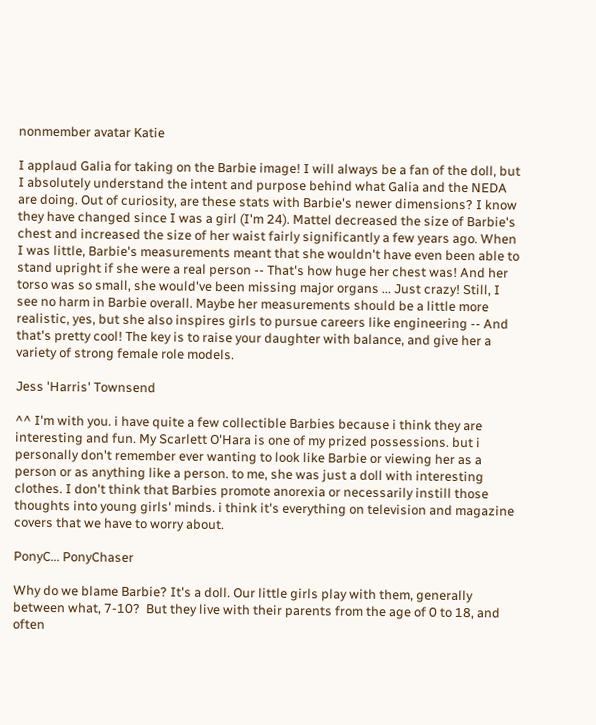nonmember avatar Katie

I applaud Galia for taking on the Barbie image! I will always be a fan of the doll, but I absolutely understand the intent and purpose behind what Galia and the NEDA are doing. Out of curiosity, are these stats with Barbie's newer dimensions? I know they have changed since I was a girl (I'm 24). Mattel decreased the size of Barbie's chest and increased the size of her waist fairly significantly a few years ago. When I was little, Barbie's measurements meant that she wouldn't have even been able to stand upright if she were a real person -- That's how huge her chest was! And her torso was so small, she would've been missing major organs ... Just crazy! Still, I see no harm in Barbie overall. Maybe her measurements should be a little more realistic, yes, but she also inspires girls to pursue careers like engineering -- And that's pretty cool! The key is to raise your daughter with balance, and give her a variety of strong female role models.

Jess 'Harris' Townsend

^^ I'm with you. i have quite a few collectible Barbies because i think they are interesting and fun. My Scarlett O'Hara is one of my prized possessions. but i personally don't remember ever wanting to look like Barbie or viewing her as a person or as anything like a person. to me, she was just a doll with interesting clothes. I don't think that Barbies promote anorexia or necessarily instill those thoughts into young girls' minds. i think it's everything on television and magazine covers that we have to worry about.

PonyC... PonyChaser

Why do we blame Barbie? It's a doll. Our little girls play with them, generally between what, 7-10?  But they live with their parents from the age of 0 to 18, and often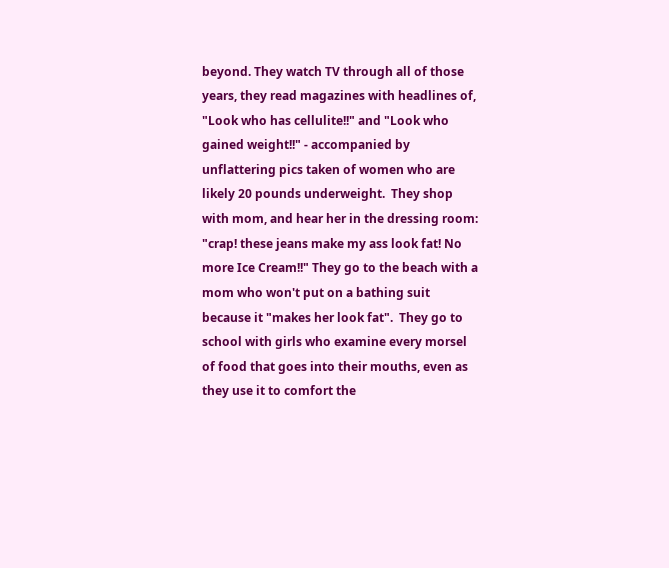beyond. They watch TV through all of those years, they read magazines with headlines of, "Look who has cellulite!!" and "Look who gained weight!!" - accompanied by unflattering pics taken of women who are likely 20 pounds underweight.  They shop with mom, and hear her in the dressing room: "crap! these jeans make my ass look fat! No more Ice Cream!!" They go to the beach with a mom who won't put on a bathing suit because it "makes her look fat".  They go to school with girls who examine every morsel of food that goes into their mouths, even as they use it to comfort the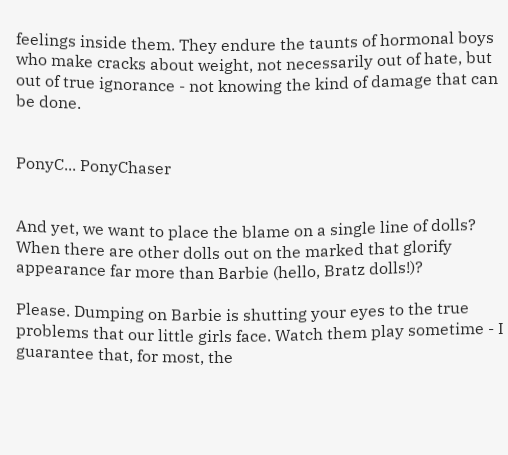feelings inside them. They endure the taunts of hormonal boys who make cracks about weight, not necessarily out of hate, but out of true ignorance - not knowing the kind of damage that can be done.


PonyC... PonyChaser


And yet, we want to place the blame on a single line of dolls? When there are other dolls out on the marked that glorify appearance far more than Barbie (hello, Bratz dolls!)?

Please. Dumping on Barbie is shutting your eyes to the true problems that our little girls face. Watch them play sometime - I guarantee that, for most, the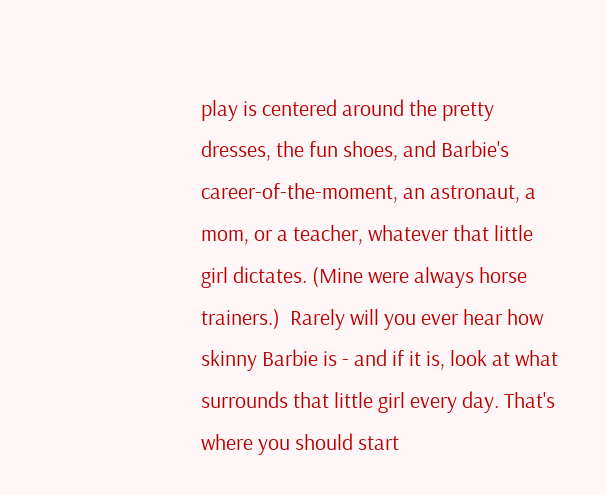play is centered around the pretty dresses, the fun shoes, and Barbie's career-of-the-moment, an astronaut, a mom, or a teacher, whatever that little girl dictates. (Mine were always horse trainers.)  Rarely will you ever hear how skinny Barbie is - and if it is, look at what surrounds that little girl every day. That's where you should start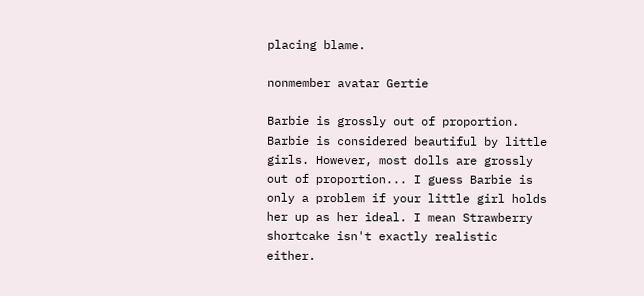placing blame.

nonmember avatar Gertie

Barbie is grossly out of proportion. Barbie is considered beautiful by little girls. However, most dolls are grossly out of proportion... I guess Barbie is only a problem if your little girl holds her up as her ideal. I mean Strawberry shortcake isn't exactly realistic either.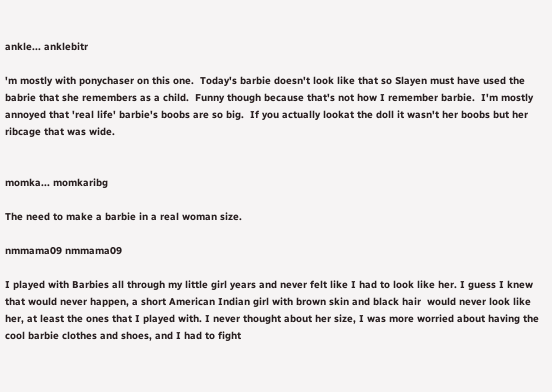ankle... anklebitr

'm mostly with ponychaser on this one.  Today's barbie doesn't look like that so Slayen must have used the babrie that she remembers as a child.  Funny though because that's not how I remember barbie.  I'm mostly annoyed that 'real life' barbie's boobs are so big.  If you actually lookat the doll it wasn't her boobs but her ribcage that was wide.


momka... momkaribg

The need to make a barbie in a real woman size.

nmmama09 nmmama09

I played with Barbies all through my little girl years and never felt like I had to look like her. I guess I knew that would never happen, a short American Indian girl with brown skin and black hair  would never look like her, at least the ones that I played with. I never thought about her size, I was more worried about having the cool barbie clothes and shoes, and I had to fight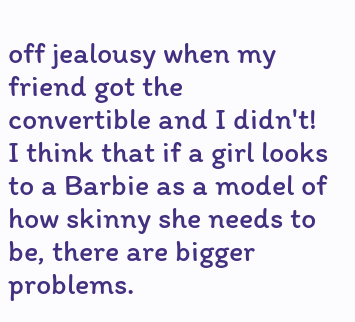off jealousy when my friend got the convertible and I didn't! I think that if a girl looks to a Barbie as a model of how skinny she needs to be, there are bigger problems.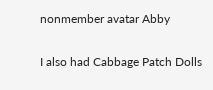nonmember avatar Abby

I also had Cabbage Patch Dolls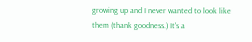growing up and I never wanted to look like them (thank goodness.) It's a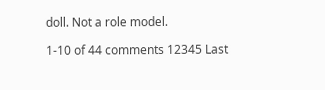doll. Not a role model.

1-10 of 44 comments 12345 Last